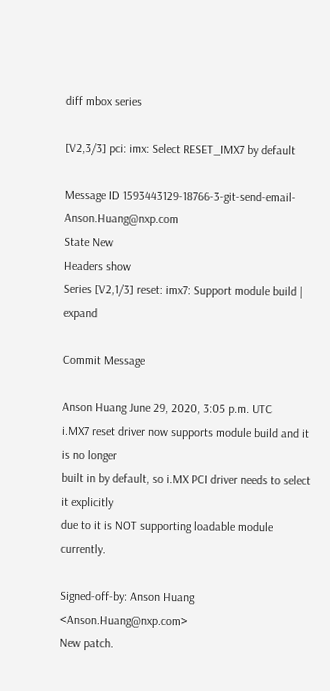diff mbox series

[V2,3/3] pci: imx: Select RESET_IMX7 by default

Message ID 1593443129-18766-3-git-send-email-Anson.Huang@nxp.com
State New
Headers show
Series [V2,1/3] reset: imx7: Support module build | expand

Commit Message

Anson Huang June 29, 2020, 3:05 p.m. UTC
i.MX7 reset driver now supports module build and it is no longer
built in by default, so i.MX PCI driver needs to select it explicitly
due to it is NOT supporting loadable module currently.

Signed-off-by: Anson Huang <Anson.Huang@nxp.com>
New patch.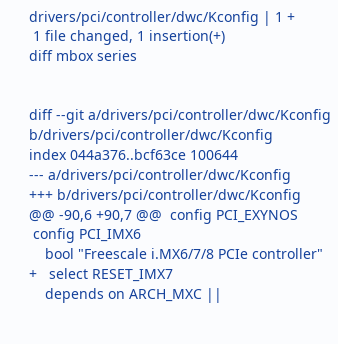drivers/pci/controller/dwc/Kconfig | 1 +
 1 file changed, 1 insertion(+)
diff mbox series


diff --git a/drivers/pci/controller/dwc/Kconfig b/drivers/pci/controller/dwc/Kconfig
index 044a376..bcf63ce 100644
--- a/drivers/pci/controller/dwc/Kconfig
+++ b/drivers/pci/controller/dwc/Kconfig
@@ -90,6 +90,7 @@  config PCI_EXYNOS
 config PCI_IMX6
    bool "Freescale i.MX6/7/8 PCIe controller"
+   select RESET_IMX7
    depends on ARCH_MXC ||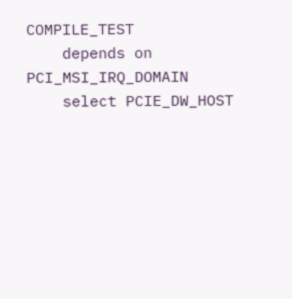COMPILE_TEST
    depends on PCI_MSI_IRQ_DOMAIN
    select PCIE_DW_HOST